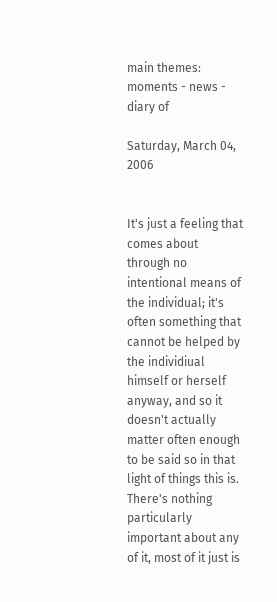main themes: moments - news - diary of

Saturday, March 04, 2006


It's just a feeling that comes about through no intentional means of the individual; it's often something that cannot be helped by the individiual himself or herself anyway, and so it doesn't actually matter often enough to be said so in that light of things this is. There's nothing particularly important about any of it, most of it just is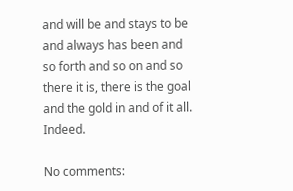and will be and stays to be and always has been and so forth and so on and so there it is, there is the goal and the gold in and of it all. Indeed.

No comments: